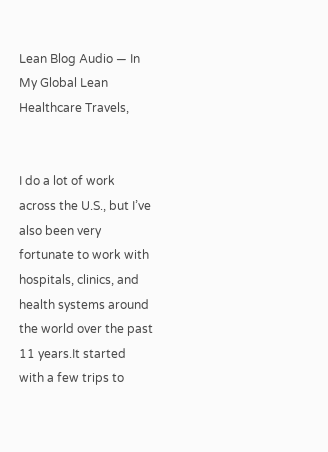Lean Blog Audio — In My Global Lean Healthcare Travels,


I do a lot of work across the U.S., but I’ve also been very fortunate to work with hospitals, clinics, and health systems around the world over the past 11 years.It started with a few trips to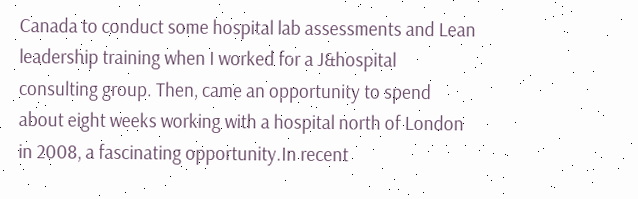Canada to conduct some hospital lab assessments and Lean leadership training when I worked for a J&hospital consulting group. Then, came an opportunity to spend about eight weeks working with a hospital north of London in 2008, a fascinating opportunity.In recent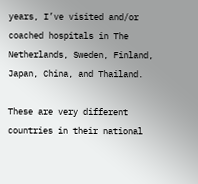years, I’ve visited and/or coached hospitals in The Netherlands, Sweden, Finland, Japan, China, and Thailand.

These are very different countries in their national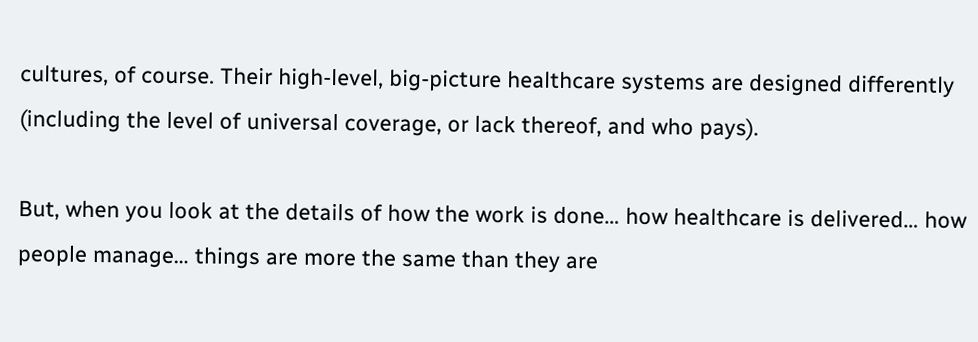cultures, of course. Their high-level, big-picture healthcare systems are designed differently (including the level of universal coverage, or lack thereof, and who pays).

But, when you look at the details of how the work is done… how healthcare is delivered… how people manage… things are more the same than they are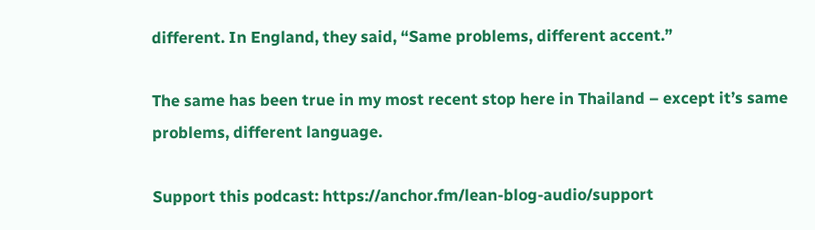different. In England, they said, “Same problems, different accent.”

The same has been true in my most recent stop here in Thailand – except it’s same problems, different language.

Support this podcast: https://anchor.fm/lean-blog-audio/support